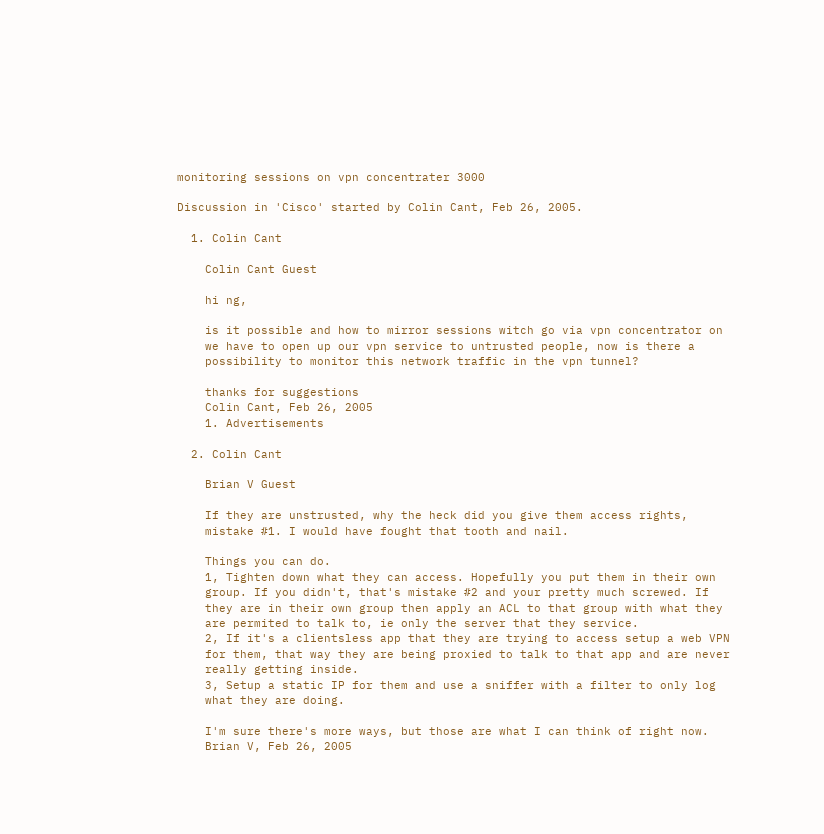monitoring sessions on vpn concentrater 3000

Discussion in 'Cisco' started by Colin Cant, Feb 26, 2005.

  1. Colin Cant

    Colin Cant Guest

    hi ng,

    is it possible and how to mirror sessions witch go via vpn concentrator on
    we have to open up our vpn service to untrusted people, now is there a
    possibility to monitor this network traffic in the vpn tunnel?

    thanks for suggestions
    Colin Cant, Feb 26, 2005
    1. Advertisements

  2. Colin Cant

    Brian V Guest

    If they are unstrusted, why the heck did you give them access rights,
    mistake #1. I would have fought that tooth and nail.

    Things you can do.
    1, Tighten down what they can access. Hopefully you put them in their own
    group. If you didn't, that's mistake #2 and your pretty much screwed. If
    they are in their own group then apply an ACL to that group with what they
    are permited to talk to, ie only the server that they service.
    2, If it's a clientsless app that they are trying to access setup a web VPN
    for them, that way they are being proxied to talk to that app and are never
    really getting inside.
    3, Setup a static IP for them and use a sniffer with a filter to only log
    what they are doing.

    I'm sure there's more ways, but those are what I can think of right now.
    Brian V, Feb 26, 2005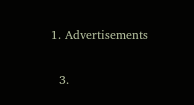1. Advertisements

  3.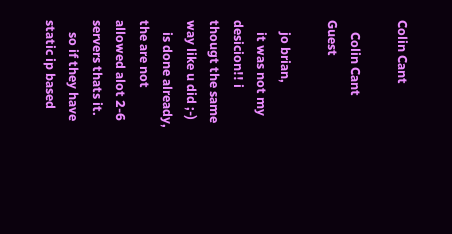Colin Cant

    Colin Cant Guest

    jo brian,
    it was not my desicion!! i thougt the same way like u did ;-)
    is done already, the are not allowed alot 2-6 servers thats it.
    so if they have static ip based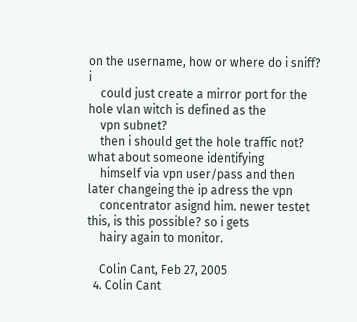on the username, how or where do i sniff? i
    could just create a mirror port for the hole vlan witch is defined as the
    vpn subnet?
    then i should get the hole traffic not? what about someone identifying
    himself via vpn user/pass and then later changeing the ip adress the vpn
    concentrator asignd him. newer testet this, is this possible? so i gets
    hairy again to monitor.

    Colin Cant, Feb 27, 2005
  4. Colin Cant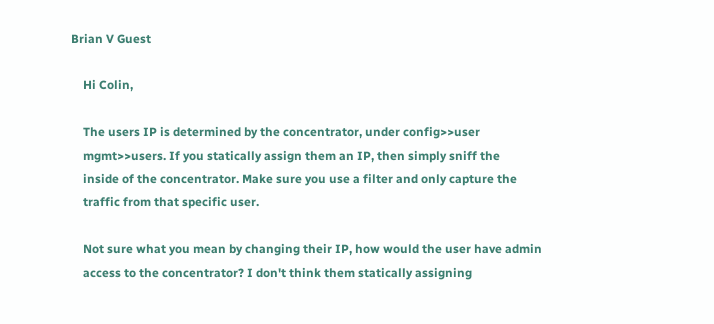Brian V Guest

    Hi Colin,

    The users IP is determined by the concentrator, under config>>user
    mgmt>>users. If you statically assign them an IP, then simply sniff the
    inside of the concentrator. Make sure you use a filter and only capture the
    traffic from that specific user.

    Not sure what you mean by changing their IP, how would the user have admin
    access to the concentrator? I don't think them statically assigning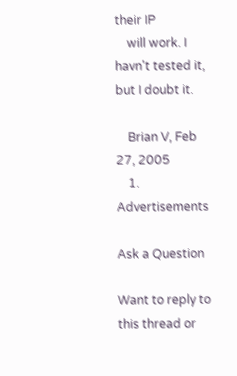their IP
    will work. I havn't tested it, but I doubt it.

    Brian V, Feb 27, 2005
    1. Advertisements

Ask a Question

Want to reply to this thread or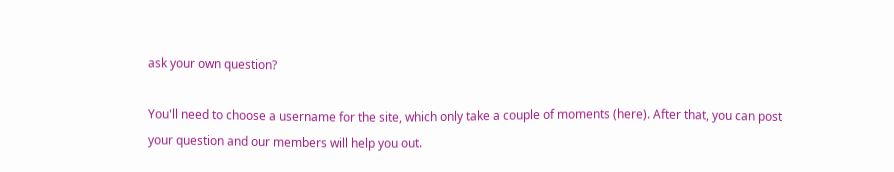ask your own question?

You'll need to choose a username for the site, which only take a couple of moments (here). After that, you can post your question and our members will help you out.